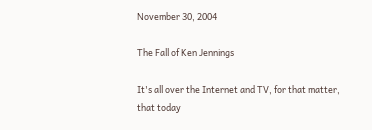November 30, 2004

The Fall of Ken Jennings

It's all over the Internet and TV, for that matter, that today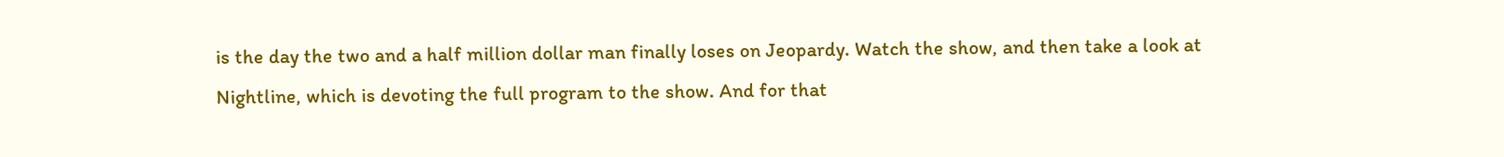is the day the two and a half million dollar man finally loses on Jeopardy. Watch the show, and then take a look at Nightline, which is devoting the full program to the show. And for that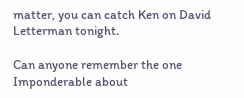matter, you can catch Ken on David Letterman tonight.

Can anyone remember the one Imponderable about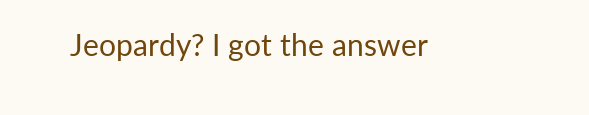Jeopardy? I got the answer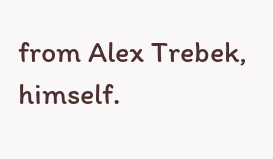from Alex Trebek, himself.